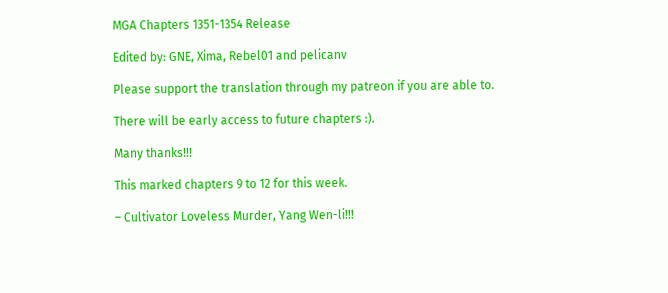MGA Chapters 1351-1354 Release

Edited by: GNE, Xima, Rebel01 and pelicanv

Please support the translation through my patreon if you are able to.

There will be early access to future chapters :).

Many thanks!!!

This marked chapters 9 to 12 for this week.

– Cultivator Loveless Murder, Yang Wen-li!!!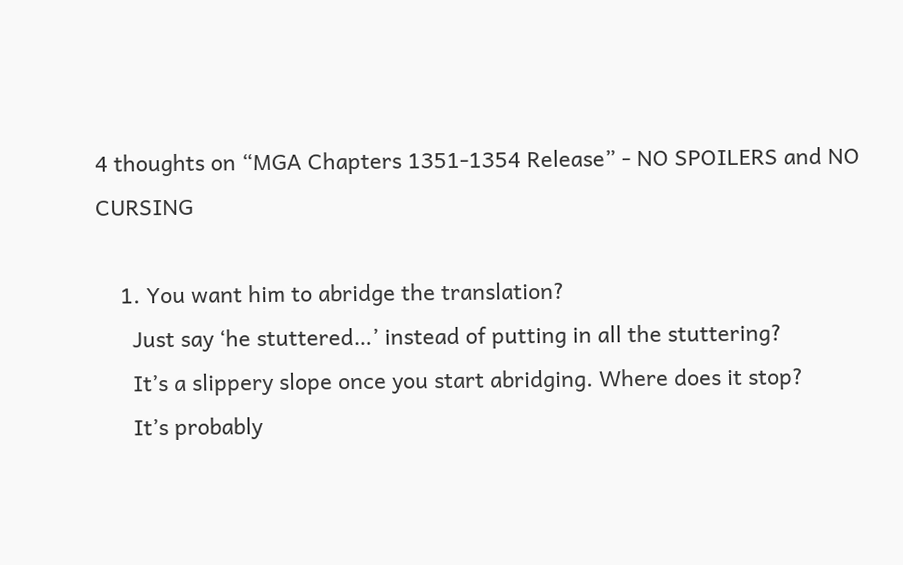4 thoughts on “MGA Chapters 1351-1354 Release” - NO SPOILERS and NO CURSING

    1. You want him to abridge the translation?
      Just say ‘he stuttered…’ instead of putting in all the stuttering?
      It’s a slippery slope once you start abridging. Where does it stop?
      It’s probably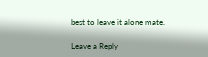best to leave it alone mate.

Leave a Reply